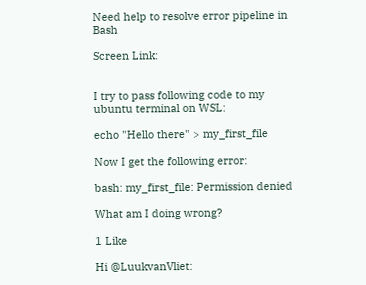Need help to resolve error pipeline in Bash

Screen Link:


I try to pass following code to my ubuntu terminal on WSL:

echo "Hello there" > my_first_file

Now I get the following error:

bash: my_first_file: Permission denied

What am I doing wrong?

1 Like

Hi @LuukvanVliet: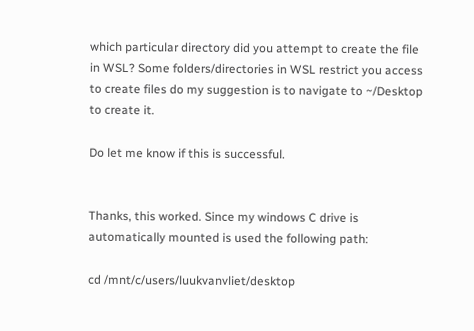which particular directory did you attempt to create the file in WSL? Some folders/directories in WSL restrict you access to create files do my suggestion is to navigate to ~/Desktop to create it.

Do let me know if this is successful.


Thanks, this worked. Since my windows C drive is automatically mounted is used the following path:

cd /mnt/c/users/luukvanvliet/desktop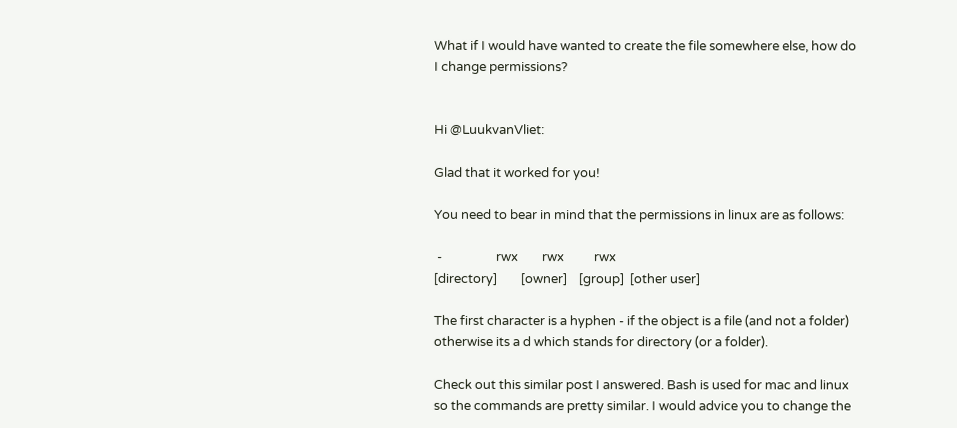What if I would have wanted to create the file somewhere else, how do I change permissions?


Hi @LuukvanVliet:

Glad that it worked for you!

You need to bear in mind that the permissions in linux are as follows:

 -                  rwx        rwx          rwx
[directory]        [owner]    [group]  [other user]

The first character is a hyphen - if the object is a file (and not a folder) otherwise its a d which stands for directory (or a folder).

Check out this similar post I answered. Bash is used for mac and linux so the commands are pretty similar. I would advice you to change the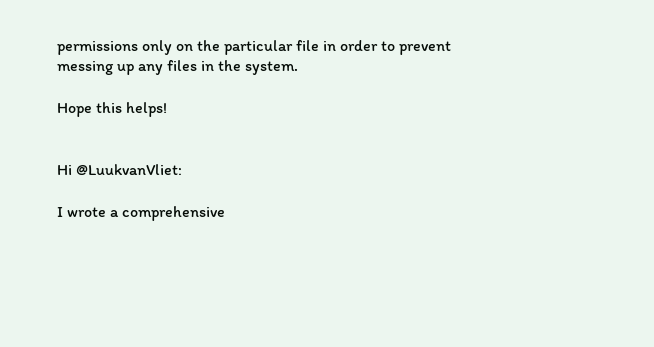permissions only on the particular file in order to prevent messing up any files in the system.

Hope this helps!


Hi @LuukvanVliet:

I wrote a comprehensive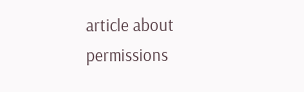article about permissions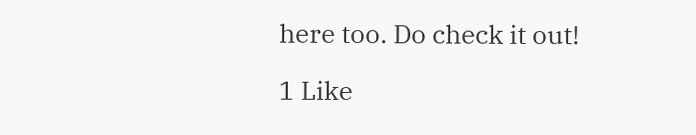here too. Do check it out!

1 Like